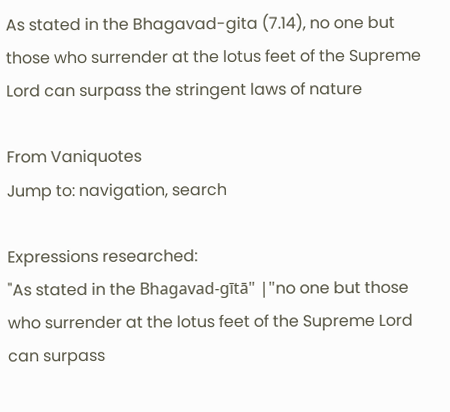As stated in the Bhagavad-gita (7.14), no one but those who surrender at the lotus feet of the Supreme Lord can surpass the stringent laws of nature

From Vaniquotes
Jump to: navigation, search

Expressions researched:
"As stated in the Bhagavad-gītā" |"no one but those who surrender at the lotus feet of the Supreme Lord can surpass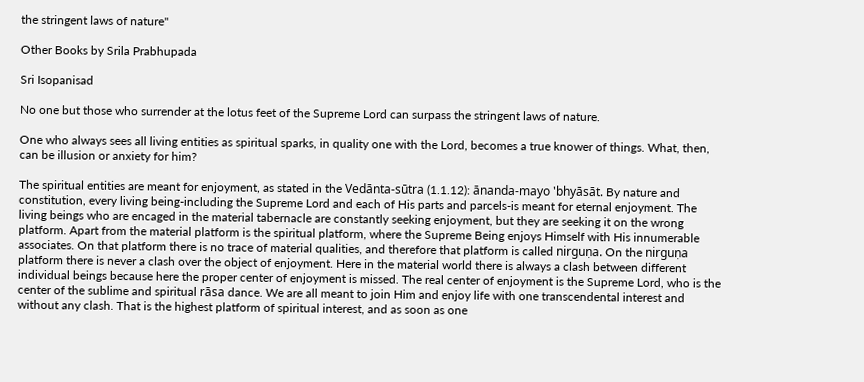the stringent laws of nature"

Other Books by Srila Prabhupada

Sri Isopanisad

No one but those who surrender at the lotus feet of the Supreme Lord can surpass the stringent laws of nature.

One who always sees all living entities as spiritual sparks, in quality one with the Lord, becomes a true knower of things. What, then, can be illusion or anxiety for him?

The spiritual entities are meant for enjoyment, as stated in the Vedānta-sūtra (1.1.12): ānanda-mayo 'bhyāsāt. By nature and constitution, every living being-including the Supreme Lord and each of His parts and parcels-is meant for eternal enjoyment. The living beings who are encaged in the material tabernacle are constantly seeking enjoyment, but they are seeking it on the wrong platform. Apart from the material platform is the spiritual platform, where the Supreme Being enjoys Himself with His innumerable associates. On that platform there is no trace of material qualities, and therefore that platform is called nirguṇa. On the nirguṇa platform there is never a clash over the object of enjoyment. Here in the material world there is always a clash between different individual beings because here the proper center of enjoyment is missed. The real center of enjoyment is the Supreme Lord, who is the center of the sublime and spiritual rāsa dance. We are all meant to join Him and enjoy life with one transcendental interest and without any clash. That is the highest platform of spiritual interest, and as soon as one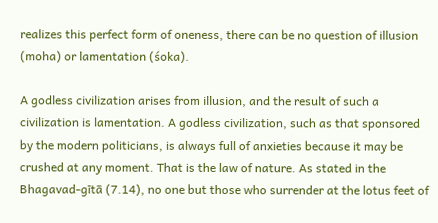realizes this perfect form of oneness, there can be no question of illusion (moha) or lamentation (śoka).

A godless civilization arises from illusion, and the result of such a civilization is lamentation. A godless civilization, such as that sponsored by the modern politicians, is always full of anxieties because it may be crushed at any moment. That is the law of nature. As stated in the Bhagavad-gītā (7.14), no one but those who surrender at the lotus feet of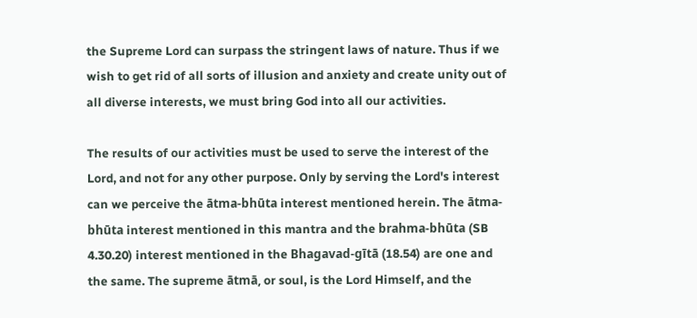the Supreme Lord can surpass the stringent laws of nature. Thus if we wish to get rid of all sorts of illusion and anxiety and create unity out of all diverse interests, we must bring God into all our activities.

The results of our activities must be used to serve the interest of the Lord, and not for any other purpose. Only by serving the Lord's interest can we perceive the ātma-bhūta interest mentioned herein. The ātma-bhūta interest mentioned in this mantra and the brahma-bhūta (SB 4.30.20) interest mentioned in the Bhagavad-gītā (18.54) are one and the same. The supreme ātmā, or soul, is the Lord Himself, and the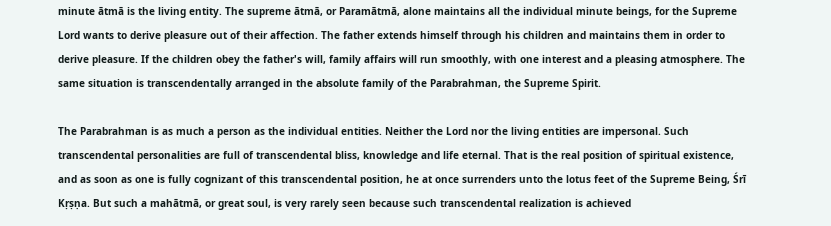minute ātmā is the living entity. The supreme ātmā, or Paramātmā, alone maintains all the individual minute beings, for the Supreme Lord wants to derive pleasure out of their affection. The father extends himself through his children and maintains them in order to derive pleasure. If the children obey the father's will, family affairs will run smoothly, with one interest and a pleasing atmosphere. The same situation is transcendentally arranged in the absolute family of the Parabrahman, the Supreme Spirit.

The Parabrahman is as much a person as the individual entities. Neither the Lord nor the living entities are impersonal. Such transcendental personalities are full of transcendental bliss, knowledge and life eternal. That is the real position of spiritual existence, and as soon as one is fully cognizant of this transcendental position, he at once surrenders unto the lotus feet of the Supreme Being, Śrī Kṛṣṇa. But such a mahātmā, or great soul, is very rarely seen because such transcendental realization is achieved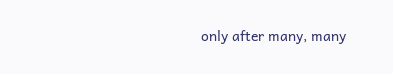only after many, many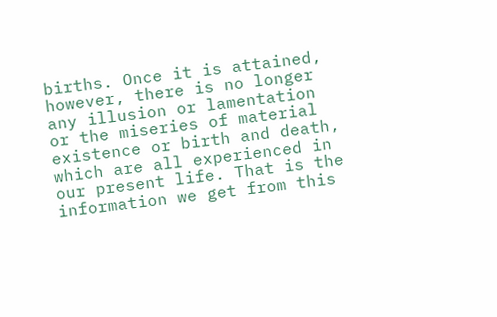births. Once it is attained, however, there is no longer any illusion or lamentation or the miseries of material existence or birth and death, which are all experienced in our present life. That is the information we get from this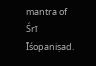mantra of Śrī Īśopaniṣad.